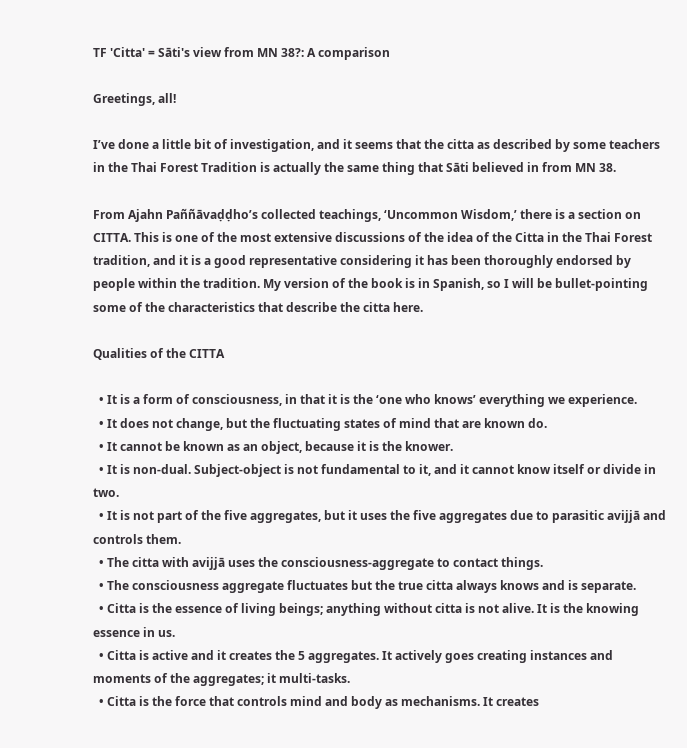TF 'Citta' = Sāti's view from MN 38?: A comparison

Greetings, all!

I’ve done a little bit of investigation, and it seems that the citta as described by some teachers in the Thai Forest Tradition is actually the same thing that Sāti believed in from MN 38.

From Ajahn Paññāvaḍḍho’s collected teachings, ‘Uncommon Wisdom,’ there is a section on CITTA. This is one of the most extensive discussions of the idea of the Citta in the Thai Forest tradition, and it is a good representative considering it has been thoroughly endorsed by people within the tradition. My version of the book is in Spanish, so I will be bullet-pointing some of the characteristics that describe the citta here.

Qualities of the CITTA

  • It is a form of consciousness, in that it is the ‘one who knows’ everything we experience.
  • It does not change, but the fluctuating states of mind that are known do.
  • It cannot be known as an object, because it is the knower.
  • It is non-dual. Subject-object is not fundamental to it, and it cannot know itself or divide in two.
  • It is not part of the five aggregates, but it uses the five aggregates due to parasitic avijjā and controls them.
  • The citta with avijjā uses the consciousness-aggregate to contact things.
  • The consciousness aggregate fluctuates but the true citta always knows and is separate.
  • Citta is the essence of living beings; anything without citta is not alive. It is the knowing essence in us.
  • Citta is active and it creates the 5 aggregates. It actively goes creating instances and moments of the aggregates; it multi-tasks.
  • Citta is the force that controls mind and body as mechanisms. It creates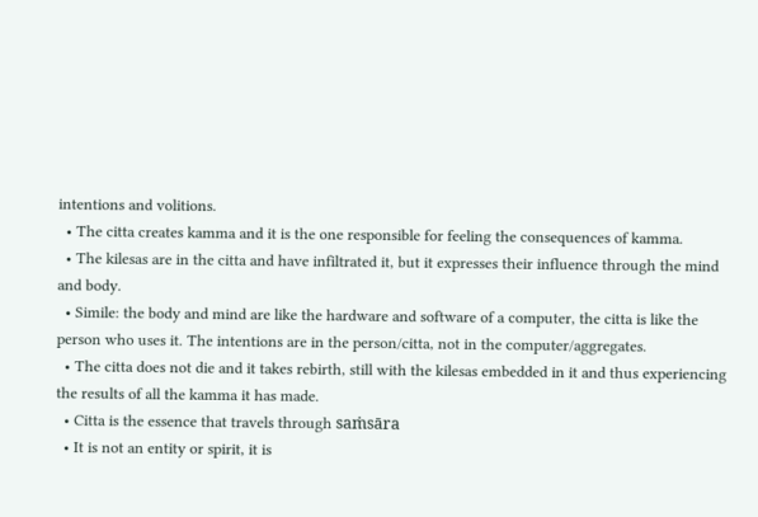intentions and volitions.
  • The citta creates kamma and it is the one responsible for feeling the consequences of kamma.
  • The kilesas are in the citta and have infiltrated it, but it expresses their influence through the mind and body.
  • Simile: the body and mind are like the hardware and software of a computer, the citta is like the person who uses it. The intentions are in the person/citta, not in the computer/aggregates.
  • The citta does not die and it takes rebirth, still with the kilesas embedded in it and thus experiencing the results of all the kamma it has made.
  • Citta is the essence that travels through saṁsāra
  • It is not an entity or spirit, it is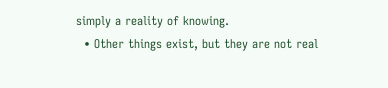simply a reality of knowing.
  • Other things exist, but they are not real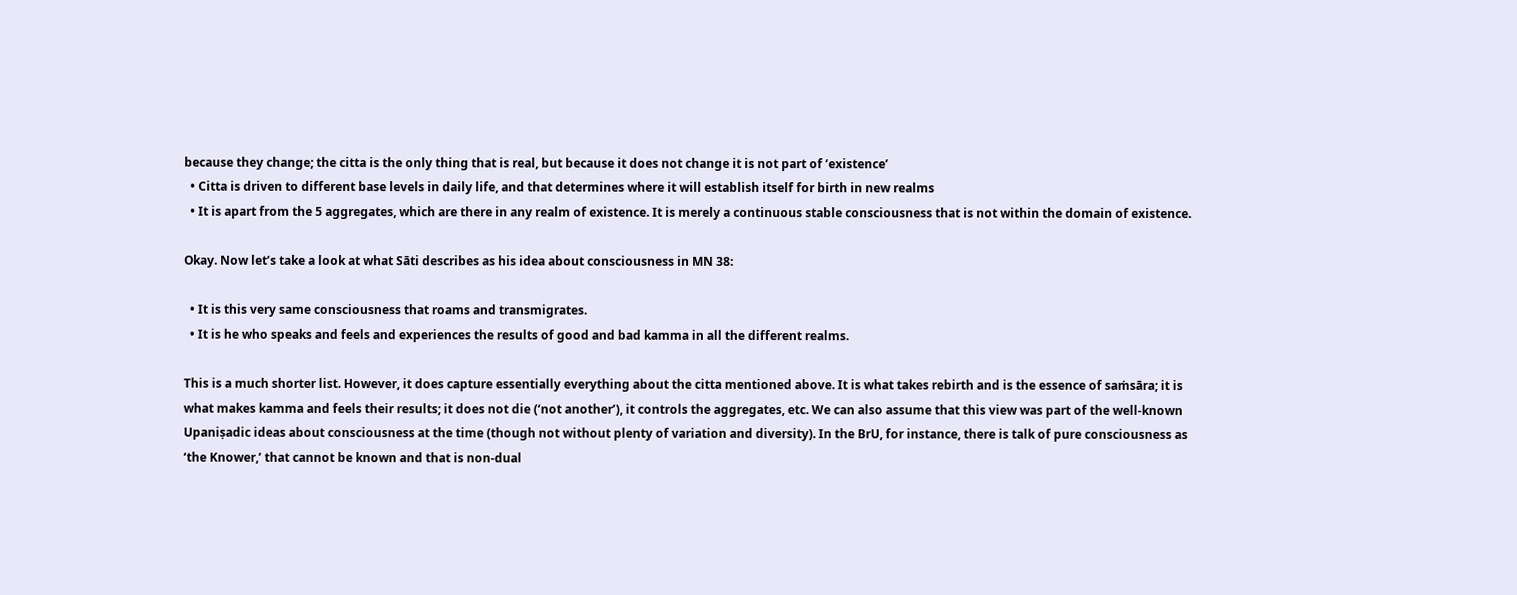because they change; the citta is the only thing that is real, but because it does not change it is not part of ‘existence’
  • Citta is driven to different base levels in daily life, and that determines where it will establish itself for birth in new realms
  • It is apart from the 5 aggregates, which are there in any realm of existence. It is merely a continuous stable consciousness that is not within the domain of existence.

Okay. Now let’s take a look at what Sāti describes as his idea about consciousness in MN 38:

  • It is this very same consciousness that roams and transmigrates.
  • It is he who speaks and feels and experiences the results of good and bad kamma in all the different realms.

This is a much shorter list. However, it does capture essentially everything about the citta mentioned above. It is what takes rebirth and is the essence of saṁsāra; it is what makes kamma and feels their results; it does not die (‘not another’), it controls the aggregates, etc. We can also assume that this view was part of the well-known Upaniṣadic ideas about consciousness at the time (though not without plenty of variation and diversity). In the BrU, for instance, there is talk of pure consciousness as ‘the Knower,’ that cannot be known and that is non-dual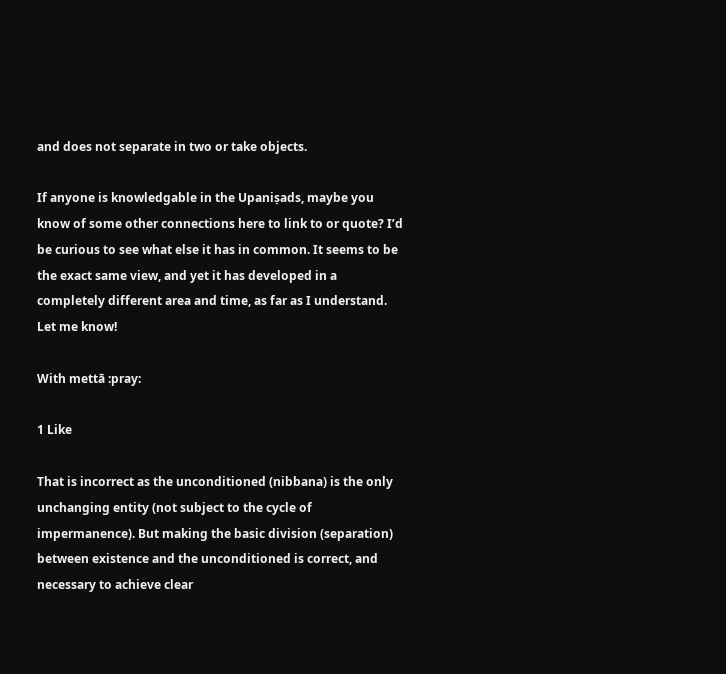and does not separate in two or take objects.

If anyone is knowledgable in the Upaniṣads, maybe you know of some other connections here to link to or quote? I’d be curious to see what else it has in common. It seems to be the exact same view, and yet it has developed in a completely different area and time, as far as I understand. Let me know!

With mettā :pray:

1 Like

That is incorrect as the unconditioned (nibbana) is the only unchanging entity (not subject to the cycle of impermanence). But making the basic division (separation) between existence and the unconditioned is correct, and necessary to achieve clear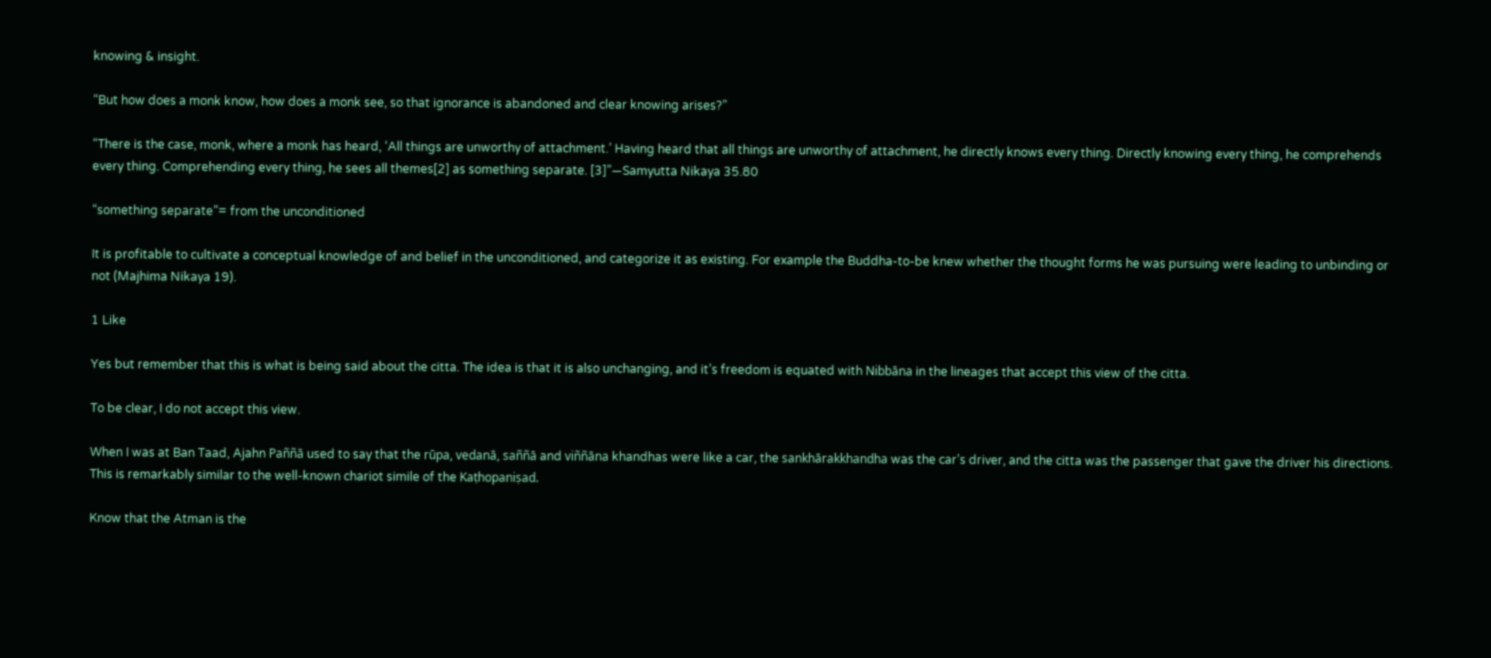knowing & insight.

“But how does a monk know, how does a monk see, so that ignorance is abandoned and clear knowing arises?”

“There is the case, monk, where a monk has heard, ‘All things are unworthy of attachment.’ Having heard that all things are unworthy of attachment, he directly knows every thing. Directly knowing every thing, he comprehends every thing. Comprehending every thing, he sees all themes[2] as something separate. [3]”—Samyutta Nikaya 35.80

“something separate”= from the unconditioned

It is profitable to cultivate a conceptual knowledge of and belief in the unconditioned, and categorize it as existing. For example the Buddha-to-be knew whether the thought forms he was pursuing were leading to unbinding or not (Majhima Nikaya 19).

1 Like

Yes but remember that this is what is being said about the citta. The idea is that it is also unchanging, and it’s freedom is equated with Nibbāna in the lineages that accept this view of the citta.

To be clear, I do not accept this view.

When I was at Ban Taad, Ajahn Paññā used to say that the rūpa, vedanā, saññā and viññāna khandhas were like a car, the sankhārakkhandha was the car’s driver, and the citta was the passenger that gave the driver his directions. This is remarkably similar to the well-known chariot simile of the Kaṭhopaniṣad.

Know that the Atman is the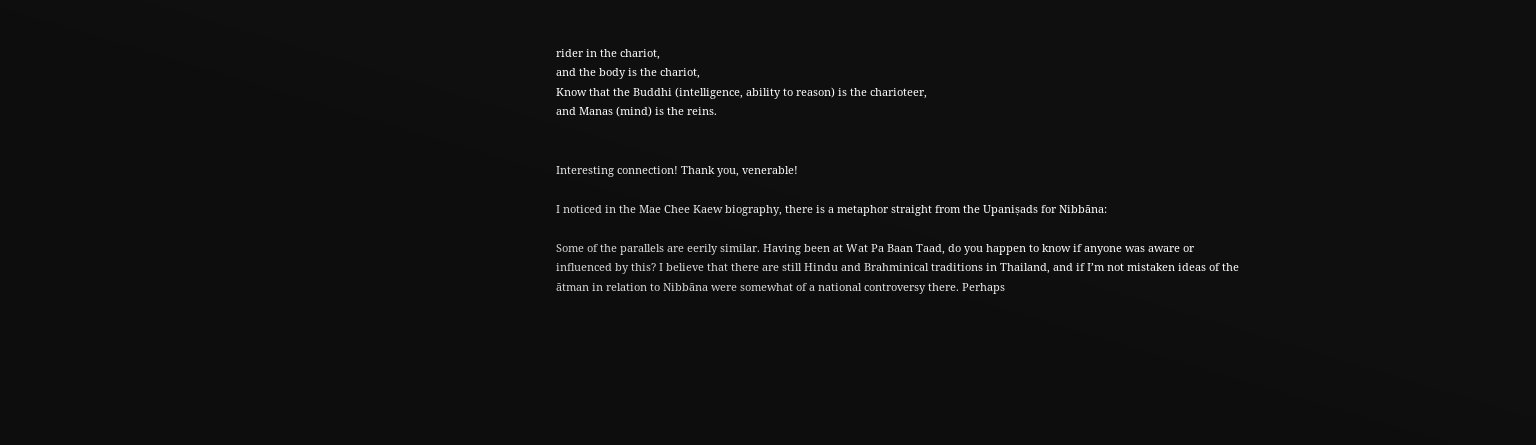rider in the chariot,
and the body is the chariot,
Know that the Buddhi (intelligence, ability to reason) is the charioteer,
and Manas (mind) is the reins.


Interesting connection! Thank you, venerable!

I noticed in the Mae Chee Kaew biography, there is a metaphor straight from the Upaniṣads for Nibbāna:

Some of the parallels are eerily similar. Having been at Wat Pa Baan Taad, do you happen to know if anyone was aware or influenced by this? I believe that there are still Hindu and Brahminical traditions in Thailand, and if I’m not mistaken ideas of the ātman in relation to Nibbāna were somewhat of a national controversy there. Perhaps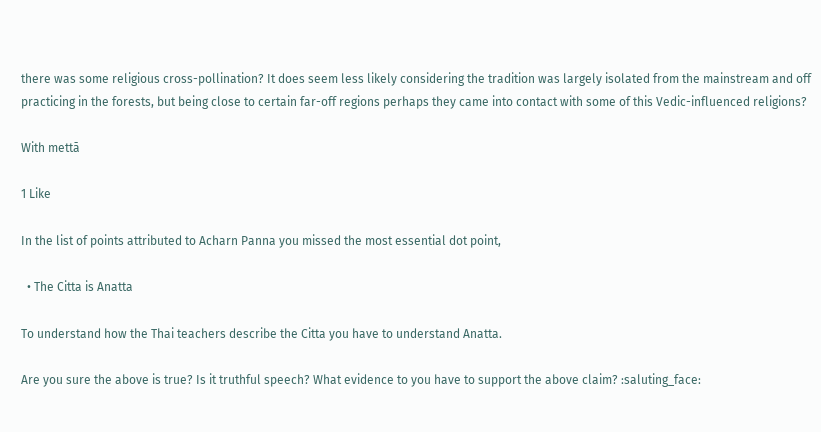there was some religious cross-pollination? It does seem less likely considering the tradition was largely isolated from the mainstream and off practicing in the forests, but being close to certain far-off regions perhaps they came into contact with some of this Vedic-influenced religions?

With mettā

1 Like

In the list of points attributed to Acharn Panna you missed the most essential dot point,

  • The Citta is Anatta

To understand how the Thai teachers describe the Citta you have to understand Anatta.

Are you sure the above is true? Is it truthful speech? What evidence to you have to support the above claim? :saluting_face: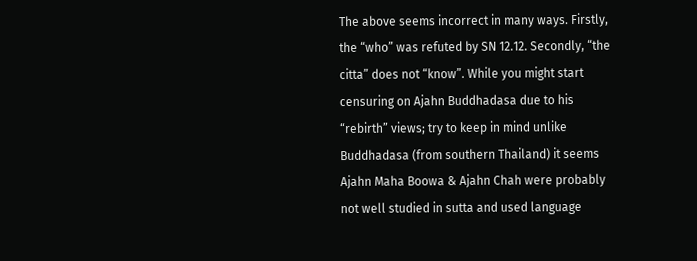The above seems incorrect in many ways. Firstly, the “who” was refuted by SN 12.12. Secondly, “the citta” does not “know”. While you might start censuring on Ajahn Buddhadasa due to his “rebirth” views; try to keep in mind unlike Buddhadasa (from southern Thailand) it seems Ajahn Maha Boowa & Ajahn Chah were probably not well studied in sutta and used language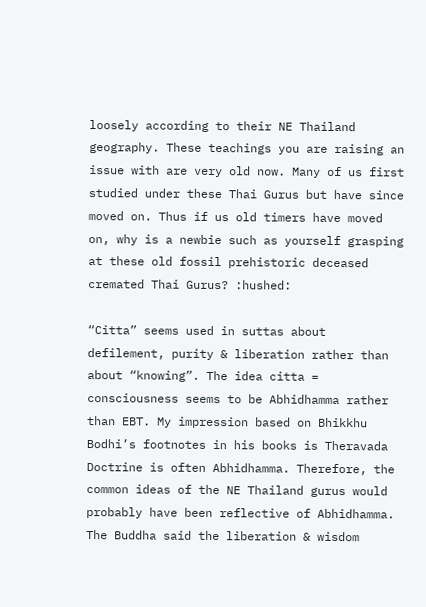loosely according to their NE Thailand geography. These teachings you are raising an issue with are very old now. Many of us first studied under these Thai Gurus but have since moved on. Thus if us old timers have moved on, why is a newbie such as yourself grasping at these old fossil prehistoric deceased cremated Thai Gurus? :hushed:

“Citta” seems used in suttas about defilement, purity & liberation rather than about “knowing”. The idea citta = consciousness seems to be Abhidhamma rather than EBT. My impression based on Bhikkhu Bodhi’s footnotes in his books is Theravada Doctrine is often Abhidhamma. Therefore, the common ideas of the NE Thailand gurus would probably have been reflective of Abhidhamma. The Buddha said the liberation & wisdom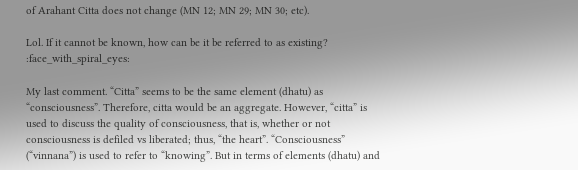of Arahant Citta does not change (MN 12; MN 29; MN 30; etc).

Lol. If it cannot be known, how can be it be referred to as existing? :face_with_spiral_eyes:

My last comment. “Citta” seems to be the same element (dhatu) as “consciousness”. Therefore, citta would be an aggregate. However, “citta” is used to discuss the quality of consciousness, that is, whether or not consciousness is defiled vs liberated; thus, “the heart”. “Consciousness” (“vinnana”) is used to refer to “knowing”. But in terms of elements (dhatu) and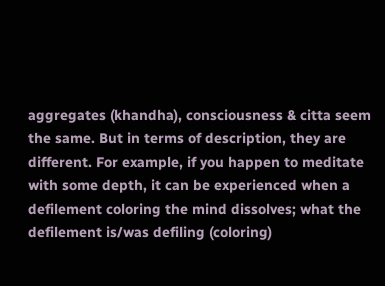aggregates (khandha), consciousness & citta seem the same. But in terms of description, they are different. For example, if you happen to meditate with some depth, it can be experienced when a defilement coloring the mind dissolves; what the defilement is/was defiling (coloring)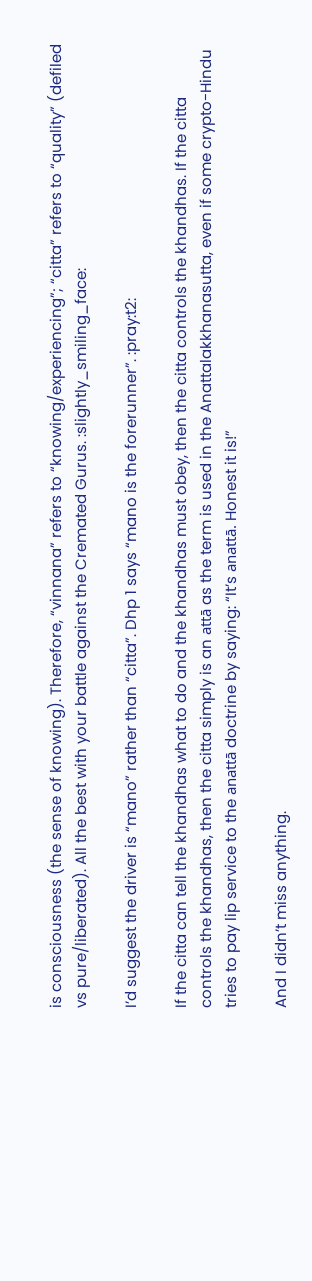is consciousness (the sense of knowing). Therefore, “vinnana” refers to “knowing/experiencing”; “citta” refers to “quality” (defiled vs pure/liberated). All the best with your battle against the Cremated Gurus. :slightly_smiling_face:

I’d suggest the driver is “mano” rather than “citta”. Dhp 1 says “mano is the forerunner”. :pray:t2:

If the citta can tell the khandhas what to do and the khandhas must obey, then the citta controls the khandhas. If the citta controls the khandhas, then the citta simply is an attā as the term is used in the Anattalakkhanasutta, even if some crypto-Hindu tries to pay lip service to the anattā doctrine by saying: “It’s anattā. Honest it is!”

And I didn’t miss anything.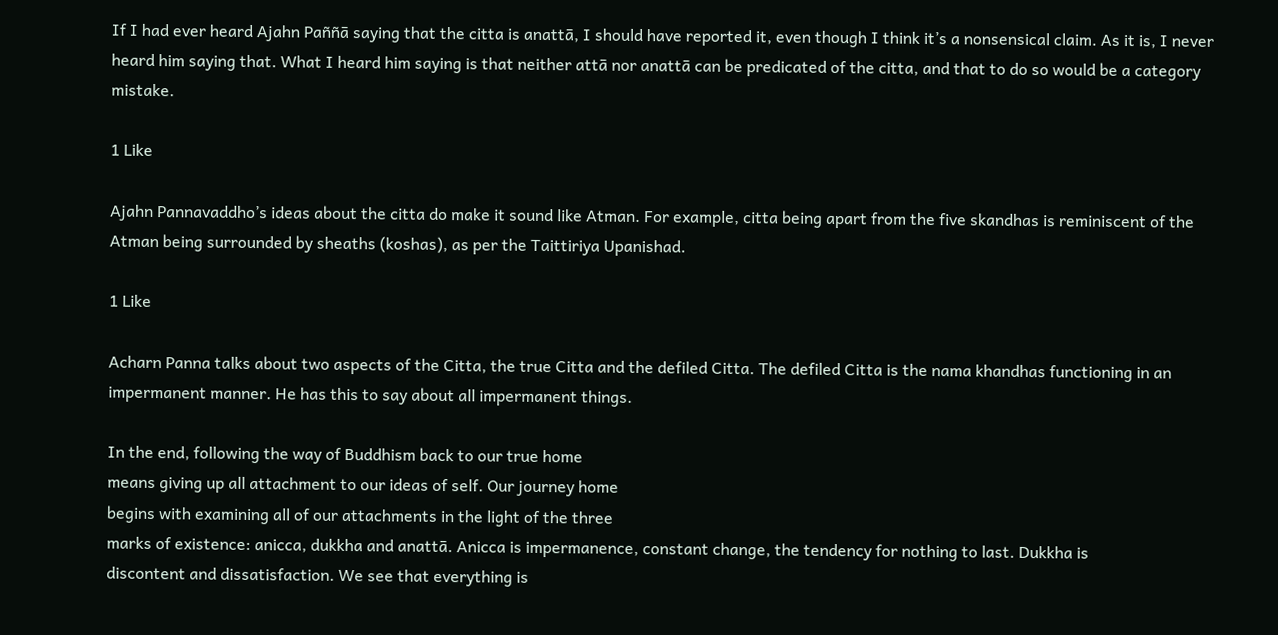If I had ever heard Ajahn Paññā saying that the citta is anattā, I should have reported it, even though I think it’s a nonsensical claim. As it is, I never heard him saying that. What I heard him saying is that neither attā nor anattā can be predicated of the citta, and that to do so would be a category mistake.

1 Like

Ajahn Pannavaddho’s ideas about the citta do make it sound like Atman. For example, citta being apart from the five skandhas is reminiscent of the Atman being surrounded by sheaths (koshas), as per the Taittiriya Upanishad.

1 Like

Acharn Panna talks about two aspects of the Citta, the true Citta and the defiled Citta. The defiled Citta is the nama khandhas functioning in an impermanent manner. He has this to say about all impermanent things.

In the end, following the way of Buddhism back to our true home
means giving up all attachment to our ideas of self. Our journey home
begins with examining all of our attachments in the light of the three
marks of existence: anicca, dukkha and anattā. Anicca is impermanence, constant change, the tendency for nothing to last. Dukkha is
discontent and dissatisfaction. We see that everything is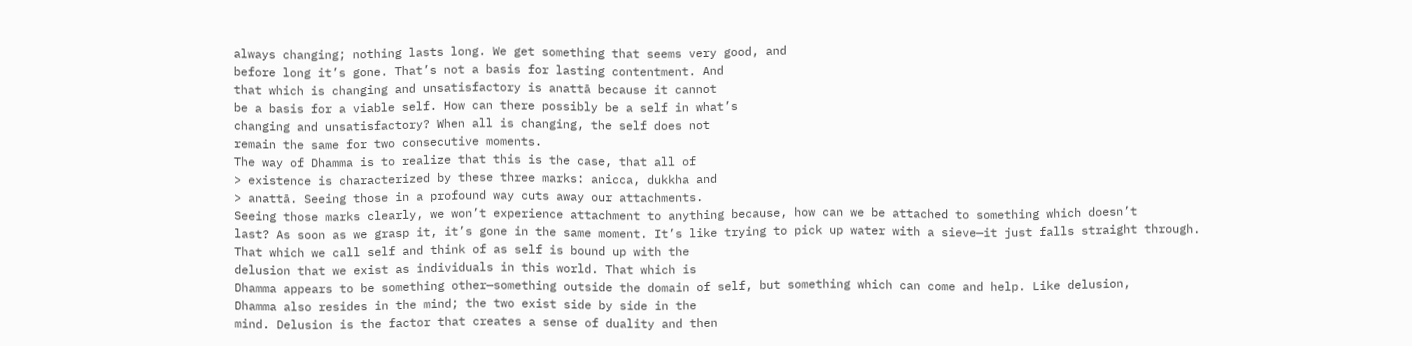always changing; nothing lasts long. We get something that seems very good, and
before long it’s gone. That’s not a basis for lasting contentment. And
that which is changing and unsatisfactory is anattā because it cannot
be a basis for a viable self. How can there possibly be a self in what’s
changing and unsatisfactory? When all is changing, the self does not
remain the same for two consecutive moments.
The way of Dhamma is to realize that this is the case, that all of
> existence is characterized by these three marks: anicca, dukkha and
> anattā. Seeing those in a profound way cuts away our attachments.
Seeing those marks clearly, we won’t experience attachment to anything because, how can we be attached to something which doesn’t
last? As soon as we grasp it, it’s gone in the same moment. It’s like trying to pick up water with a sieve—it just falls straight through.
That which we call self and think of as self is bound up with the
delusion that we exist as individuals in this world. That which is
Dhamma appears to be something other—something outside the domain of self, but something which can come and help. Like delusion,
Dhamma also resides in the mind; the two exist side by side in the
mind. Delusion is the factor that creates a sense of duality and then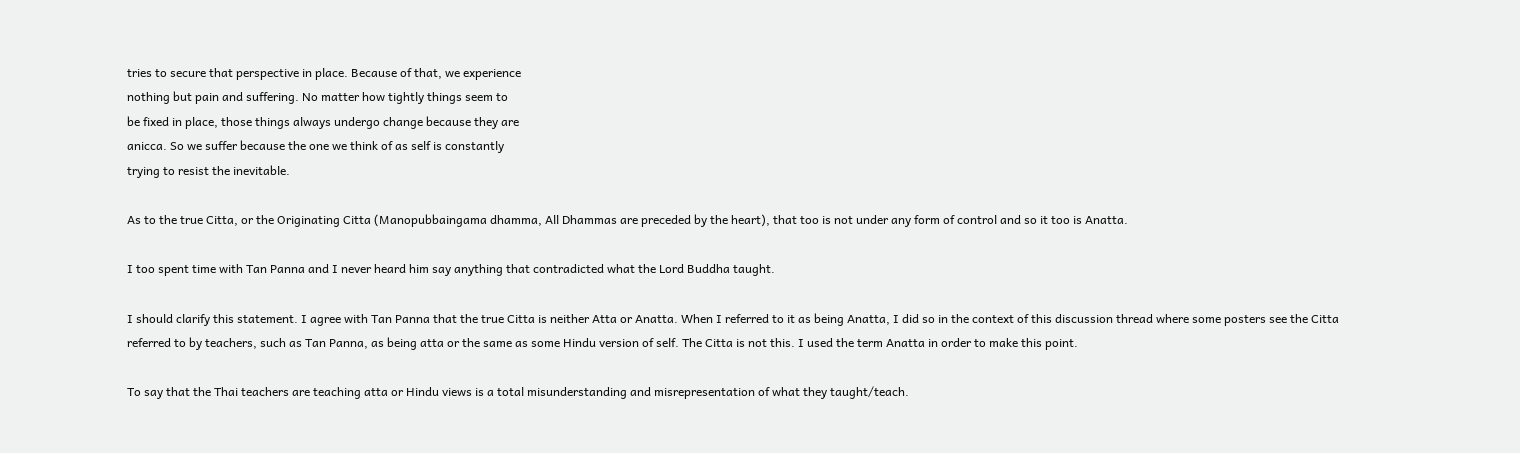tries to secure that perspective in place. Because of that, we experience
nothing but pain and suffering. No matter how tightly things seem to
be fixed in place, those things always undergo change because they are
anicca. So we suffer because the one we think of as self is constantly
trying to resist the inevitable.

As to the true Citta, or the Originating Citta (Manopubbaingama dhamma, All Dhammas are preceded by the heart), that too is not under any form of control and so it too is Anatta.

I too spent time with Tan Panna and I never heard him say anything that contradicted what the Lord Buddha taught.

I should clarify this statement. I agree with Tan Panna that the true Citta is neither Atta or Anatta. When I referred to it as being Anatta, I did so in the context of this discussion thread where some posters see the Citta referred to by teachers, such as Tan Panna, as being atta or the same as some Hindu version of self. The Citta is not this. I used the term Anatta in order to make this point.

To say that the Thai teachers are teaching atta or Hindu views is a total misunderstanding and misrepresentation of what they taught/teach.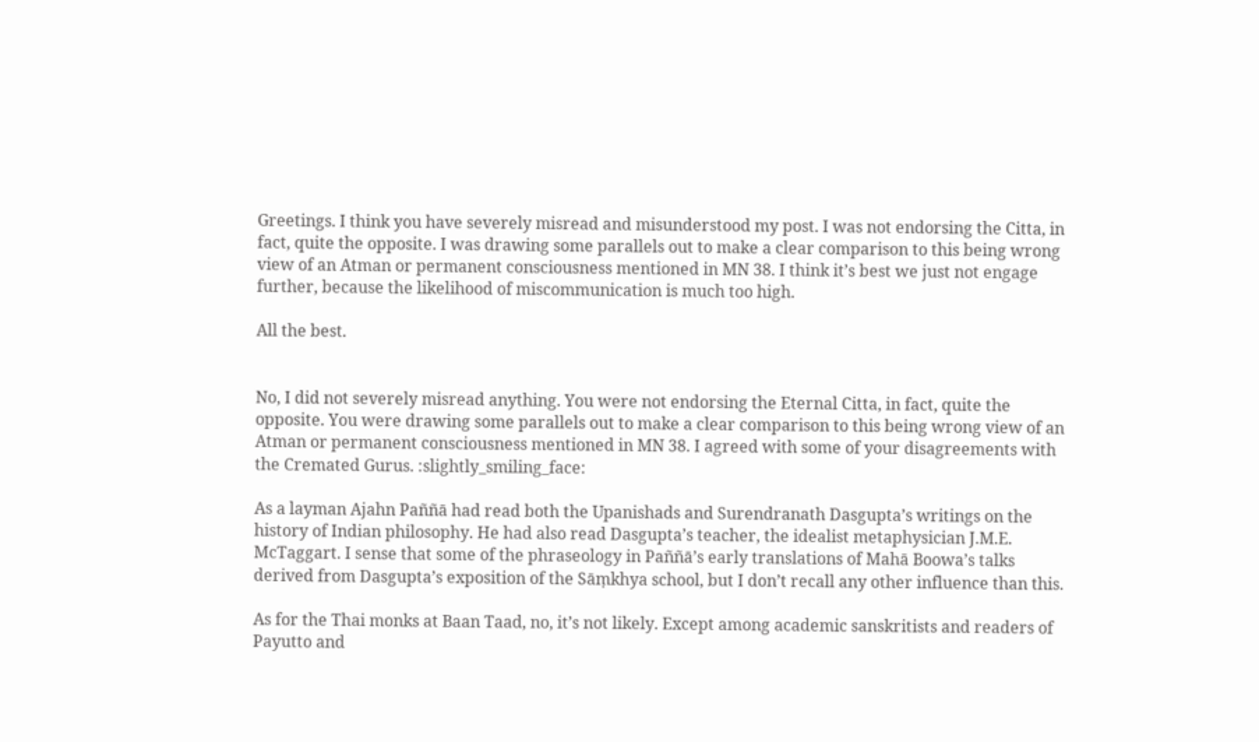Greetings. I think you have severely misread and misunderstood my post. I was not endorsing the Citta, in fact, quite the opposite. I was drawing some parallels out to make a clear comparison to this being wrong view of an Atman or permanent consciousness mentioned in MN 38. I think it’s best we just not engage further, because the likelihood of miscommunication is much too high.

All the best.


No, I did not severely misread anything. You were not endorsing the Eternal Citta, in fact, quite the opposite. You were drawing some parallels out to make a clear comparison to this being wrong view of an Atman or permanent consciousness mentioned in MN 38. I agreed with some of your disagreements with the Cremated Gurus. :slightly_smiling_face:

As a layman Ajahn Paññā had read both the Upanishads and Surendranath Dasgupta’s writings on the history of Indian philosophy. He had also read Dasgupta’s teacher, the idealist metaphysician J.M.E. McTaggart. I sense that some of the phraseology in Paññā’s early translations of Mahā Boowa’s talks derived from Dasgupta’s exposition of the Sāṃkhya school, but I don’t recall any other influence than this.

As for the Thai monks at Baan Taad, no, it’s not likely. Except among academic sanskritists and readers of Payutto and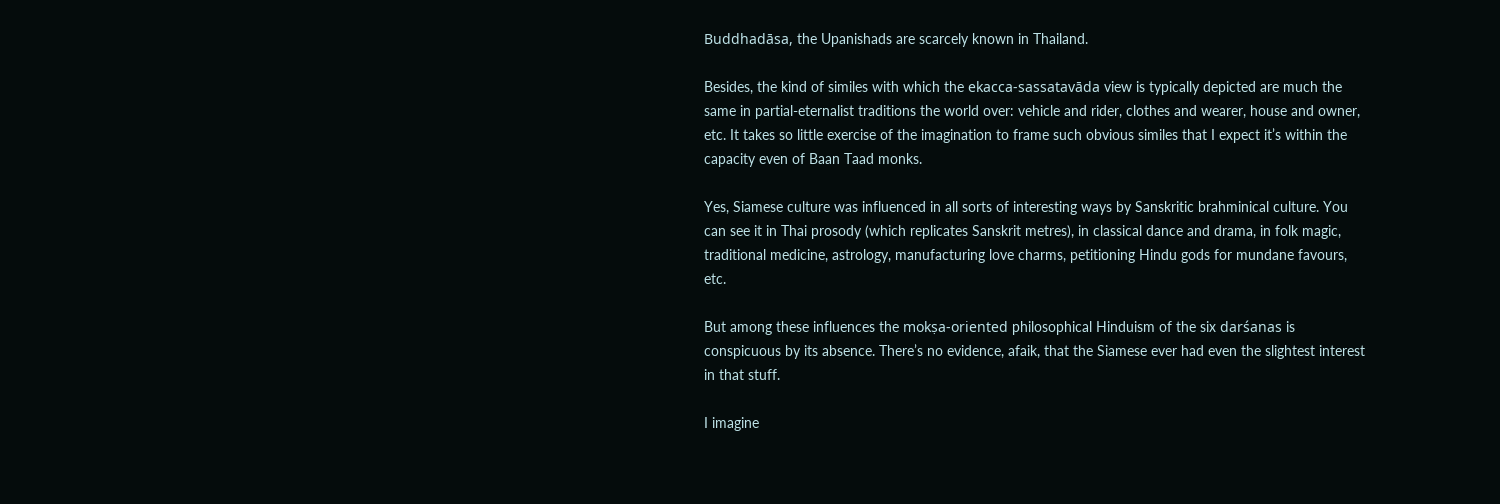Buddhadāsa, the Upanishads are scarcely known in Thailand.

Besides, the kind of similes with which the ekacca-sassatavāda view is typically depicted are much the same in partial-eternalist traditions the world over: vehicle and rider, clothes and wearer, house and owner, etc. It takes so little exercise of the imagination to frame such obvious similes that I expect it’s within the capacity even of Baan Taad monks.

Yes, Siamese culture was influenced in all sorts of interesting ways by Sanskritic brahminical culture. You can see it in Thai prosody (which replicates Sanskrit metres), in classical dance and drama, in folk magic, traditional medicine, astrology, manufacturing love charms, petitioning Hindu gods for mundane favours, etc.

But among these influences the mokṣa-oriented philosophical Hinduism of the six darśanas is conspicuous by its absence. There’s no evidence, afaik, that the Siamese ever had even the slightest interest in that stuff.

I imagine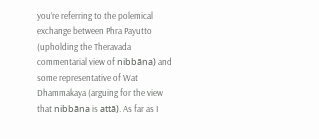you’re referring to the polemical exchange between Phra Payutto (upholding the Theravada commentarial view of nibbāna) and some representative of Wat Dhammakaya (arguing for the view that nibbāna is attā). As far as I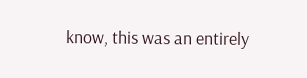know, this was an entirely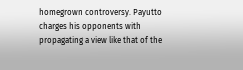homegrown controversy. Payutto charges his opponents with propagating a view like that of the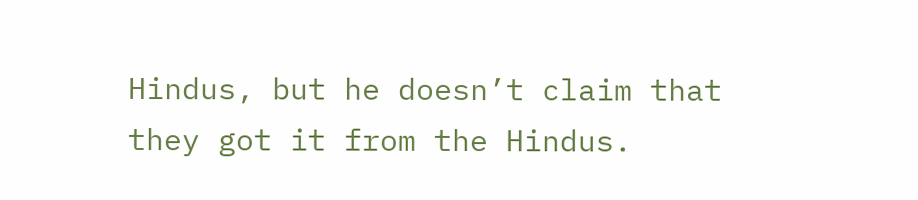Hindus, but he doesn’t claim that they got it from the Hindus.